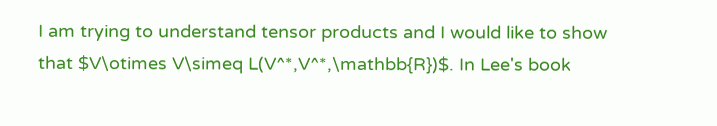I am trying to understand tensor products and I would like to show that $V\otimes V\simeq L(V^*,V^*,\mathbb{R})$. In Lee's book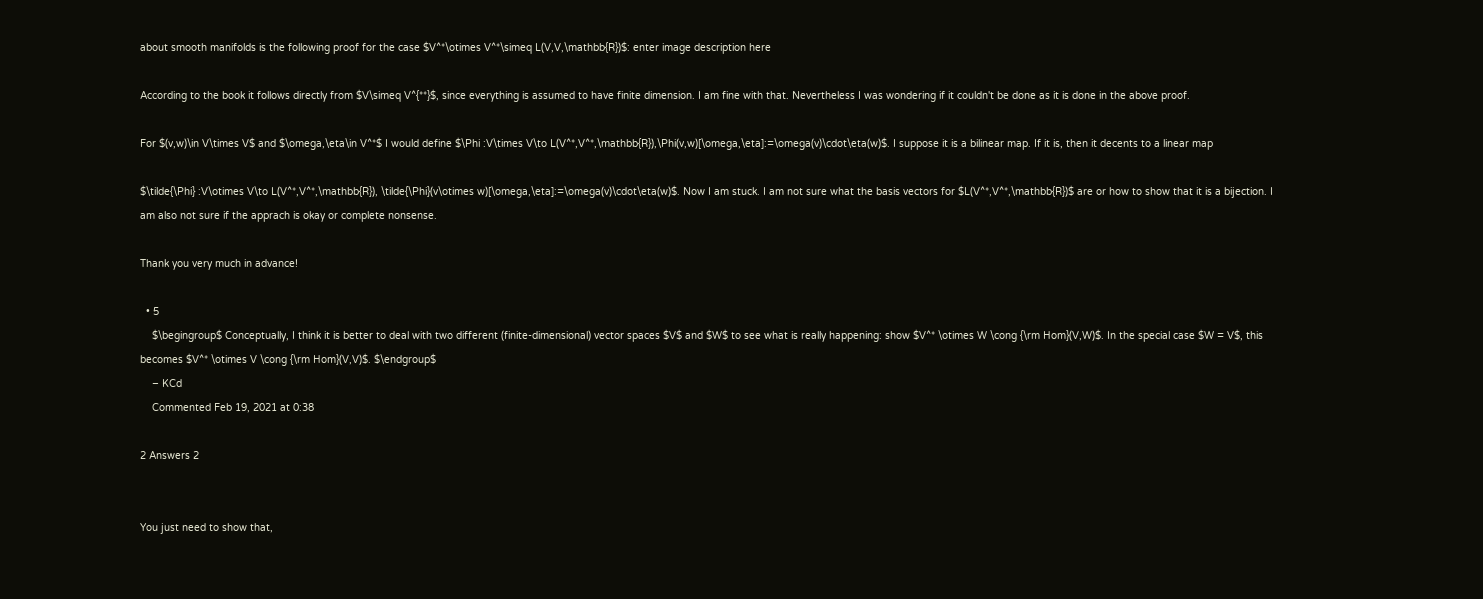about smooth manifolds is the following proof for the case $V^*\otimes V^*\simeq L(V,V,\mathbb{R})$: enter image description here

According to the book it follows directly from $V\simeq V^{**}$, since everything is assumed to have finite dimension. I am fine with that. Nevertheless I was wondering if it couldn't be done as it is done in the above proof.

For $(v,w)\in V\times V$ and $\omega,\eta\in V^*$ I would define $\Phi :V\times V\to L(V^*,V^*,\mathbb{R}),\Phi(v,w)[\omega,\eta]:=\omega(v)\cdot\eta(w)$. I suppose it is a bilinear map. If it is, then it decents to a linear map

$\tilde{\Phi} :V\otimes V\to L(V^*,V^*,\mathbb{R}), \tilde{\Phi}(v\otimes w)[\omega,\eta]:=\omega(v)\cdot\eta(w)$. Now I am stuck. I am not sure what the basis vectors for $L(V^*,V^*,\mathbb{R})$ are or how to show that it is a bijection. I am also not sure if the apprach is okay or complete nonsense.

Thank you very much in advance!

  • 5
    $\begingroup$ Conceptually, I think it is better to deal with two different (finite-dimensional) vector spaces $V$ and $W$ to see what is really happening: show $V^* \otimes W \cong {\rm Hom}(V,W)$. In the special case $W = V$, this becomes $V^* \otimes V \cong {\rm Hom}(V,V)$. $\endgroup$
    – KCd
    Commented Feb 19, 2021 at 0:38

2 Answers 2


You just need to show that,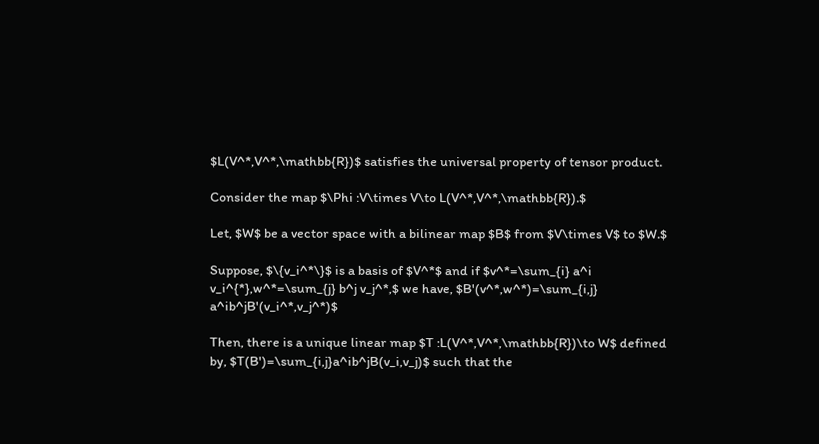$L(V^*,V^*,\mathbb{R})$ satisfies the universal property of tensor product.

Consider the map $\Phi :V\times V\to L(V^*,V^*,\mathbb{R}).$

Let, $W$ be a vector space with a bilinear map $B$ from $V\times V$ to $W.$

Suppose, $\{v_i^*\}$ is a basis of $V^*$ and if $v^*=\sum_{i} a^i v_i^{*},w^*=\sum_{j} b^j v_j^*,$ we have, $B'(v^*,w^*)=\sum_{i,j} a^ib^jB'(v_i^*,v_j^*)$

Then, there is a unique linear map $T :L(V^*,V^*,\mathbb{R})\to W$ defined by, $T(B')=\sum_{i,j}a^ib^jB(v_i,v_j)$ such that the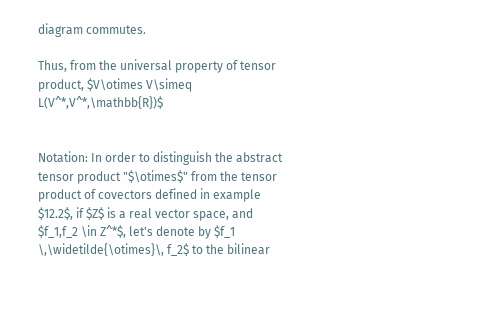diagram commutes.

Thus, from the universal property of tensor product, $V\otimes V\simeq L(V^*,V^*,\mathbb{R})$


Notation: In order to distinguish the abstract tensor product "$\otimes$" from the tensor product of covectors defined in example $12.2$, if $Z$ is a real vector space, and $f_1,f_2 \in Z^*$, let's denote by $f_1 \,\widetilde{\otimes}\, f_2$ to the bilinear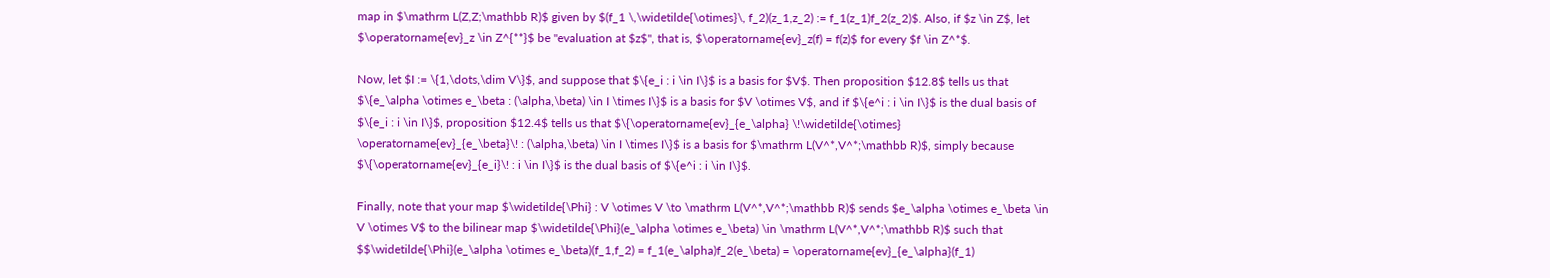map in $\mathrm L(Z,Z;\mathbb R)$ given by $(f_1 \,\widetilde{\otimes}\, f_2)(z_1,z_2) := f_1(z_1)f_2(z_2)$. Also, if $z \in Z$, let $\operatorname{ev}_z \in Z^{**}$ be "evaluation at $z$", that is, $\operatorname{ev}_z(f) = f(z)$ for every $f \in Z^*$.

Now, let $I := \{1,\dots,\dim V\}$, and suppose that $\{e_i : i \in I\}$ is a basis for $V$. Then proposition $12.8$ tells us that $\{e_\alpha \otimes e_\beta : (\alpha,\beta) \in I \times I\}$ is a basis for $V \otimes V$, and if $\{e^i : i \in I\}$ is the dual basis of $\{e_i : i \in I\}$, proposition $12.4$ tells us that $\{\operatorname{ev}_{e_\alpha} \!\widetilde{\otimes} \operatorname{ev}_{e_\beta}\! : (\alpha,\beta) \in I \times I\}$ is a basis for $\mathrm L(V^*,V^*;\mathbb R)$, simply because $\{\operatorname{ev}_{e_i}\! : i \in I\}$ is the dual basis of $\{e^i : i \in I\}$.

Finally, note that your map $\widetilde{\Phi} : V \otimes V \to \mathrm L(V^*,V^*;\mathbb R)$ sends $e_\alpha \otimes e_\beta \in V \otimes V$ to the bilinear map $\widetilde{\Phi}(e_\alpha \otimes e_\beta) \in \mathrm L(V^*,V^*;\mathbb R)$ such that $$\widetilde{\Phi}(e_\alpha \otimes e_\beta)(f_1,f_2) = f_1(e_\alpha)f_2(e_\beta) = \operatorname{ev}_{e_\alpha}(f_1)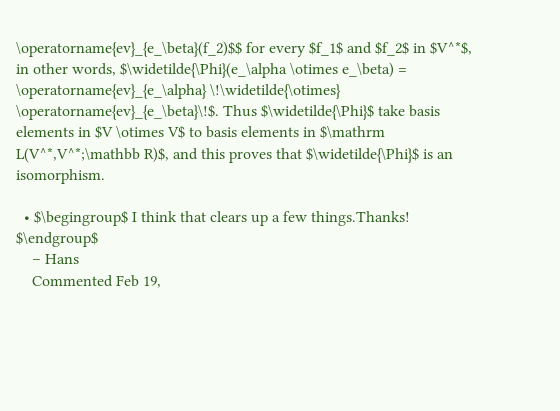\operatorname{ev}_{e_\beta}(f_2)$$ for every $f_1$ and $f_2$ in $V^*$, in other words, $\widetilde{\Phi}(e_\alpha \otimes e_\beta) = \operatorname{ev}_{e_\alpha} \!\widetilde{\otimes} \operatorname{ev}_{e_\beta}\!$. Thus $\widetilde{\Phi}$ take basis elements in $V \otimes V$ to basis elements in $\mathrm L(V^*,V^*;\mathbb R)$, and this proves that $\widetilde{\Phi}$ is an isomorphism.

  • $\begingroup$ I think that clears up a few things.Thanks! $\endgroup$
    – Hans
    Commented Feb 19,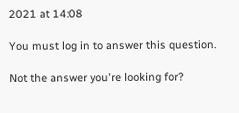2021 at 14:08

You must log in to answer this question.

Not the answer you're looking for?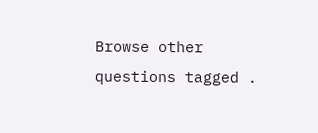Browse other questions tagged .